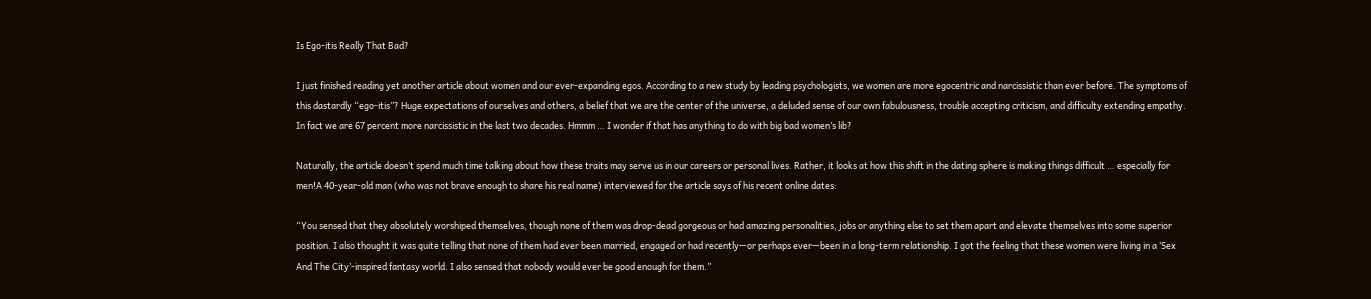Is Ego-itis Really That Bad?

I just finished reading yet another article about women and our ever-expanding egos. According to a new study by leading psychologists, we women are more egocentric and narcissistic than ever before. The symptoms of this dastardly “ego-itis”? Huge expectations of ourselves and others, a belief that we are the center of the universe, a deluded sense of our own fabulousness, trouble accepting criticism, and difficulty extending empathy. In fact we are 67 percent more narcissistic in the last two decades. Hmmm … I wonder if that has anything to do with big bad women’s lib?

Naturally, the article doesn’t spend much time talking about how these traits may serve us in our careers or personal lives. Rather, it looks at how this shift in the dating sphere is making things difficult … especially for men!A 40-year-old man (who was not brave enough to share his real name) interviewed for the article says of his recent online dates:

“You sensed that they absolutely worshiped themselves, though none of them was drop-dead gorgeous or had amazing personalities, jobs or anything else to set them apart and elevate themselves into some superior position. I also thought it was quite telling that none of them had ever been married, engaged or had recently—or perhaps ever—been in a long-term relationship. I got the feeling that these women were living in a ‘Sex And The City’-inspired fantasy world. I also sensed that nobody would ever be good enough for them.”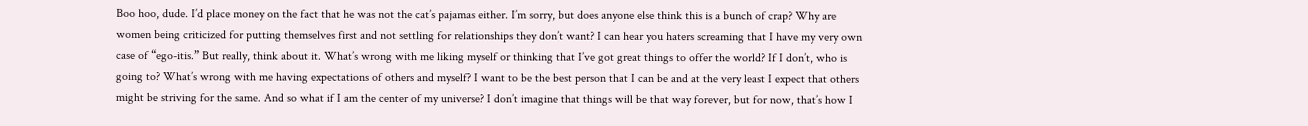Boo hoo, dude. I’d place money on the fact that he was not the cat’s pajamas either. I’m sorry, but does anyone else think this is a bunch of crap? Why are women being criticized for putting themselves first and not settling for relationships they don’t want? I can hear you haters screaming that I have my very own case of “ego-itis.” But really, think about it. What’s wrong with me liking myself or thinking that I’ve got great things to offer the world? If I don’t, who is going to? What’s wrong with me having expectations of others and myself? I want to be the best person that I can be and at the very least I expect that others might be striving for the same. And so what if I am the center of my universe? I don’t imagine that things will be that way forever, but for now, that’s how I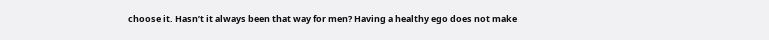choose it. Hasn’t it always been that way for men? Having a healthy ego does not make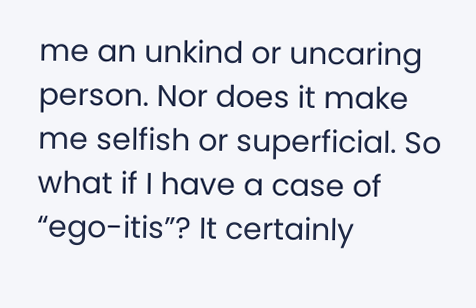me an unkind or uncaring person. Nor does it make me selfish or superficial. So what if I have a case of “ego-itis”? It certainly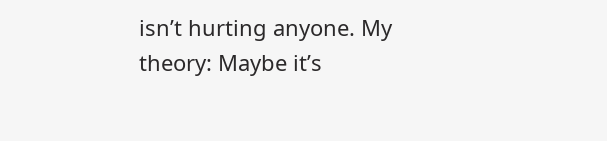isn’t hurting anyone. My theory: Maybe it’s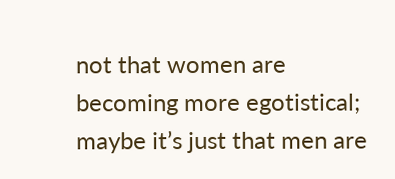not that women are becoming more egotistical; maybe it’s just that men are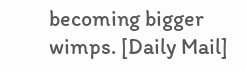becoming bigger wimps. [Daily Mail]